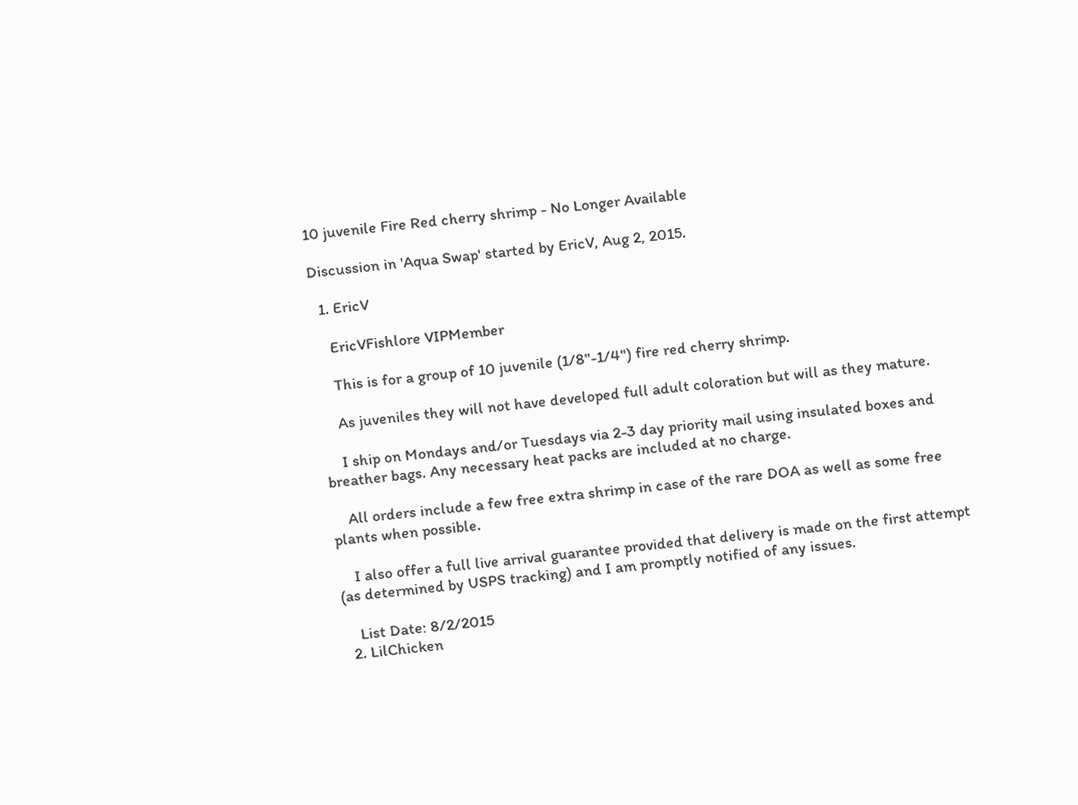10 juvenile Fire Red cherry shrimp - No Longer Available

Discussion in 'Aqua Swap' started by EricV, Aug 2, 2015.

  1. EricV

    EricVFishlore VIPMember

    This is for a group of 10 juvenile (1/8"-1/4") fire red cherry shrimp.

    As juveniles they will not have developed full adult coloration but will as they mature.

    I ship on Mondays and/or Tuesdays via 2-3 day priority mail using insulated boxes and breather bags. Any necessary heat packs are included at no charge.

    All orders include a few free extra shrimp in case of the rare DOA as well as some free plants when possible.

    I also offer a full live arrival guarantee provided that delivery is made on the first attempt (as determined by USPS tracking) and I am promptly notified of any issues.

    List Date: 8/2/2015
  2. LilChicken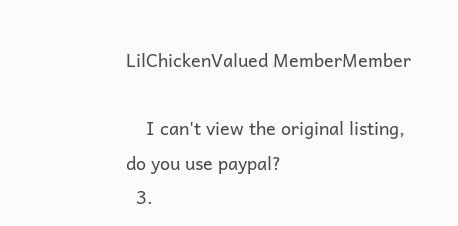LilChickenValued MemberMember

    I can't view the original listing, do you use paypal?
  3.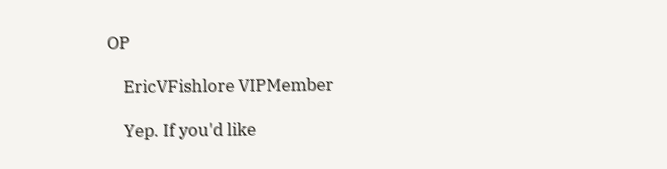OP

    EricVFishlore VIPMember

    Yep. If you'd like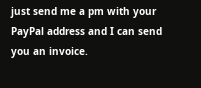just send me a pm with your PayPal address and I can send you an invoice.